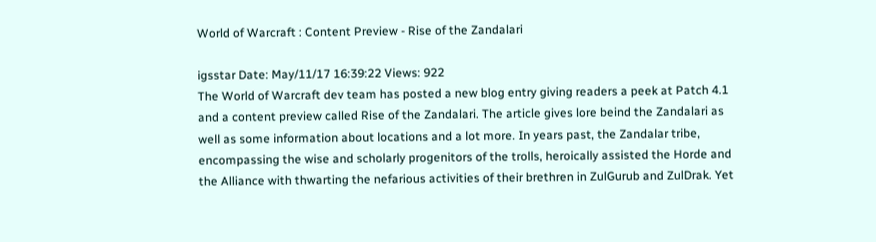World of Warcraft : Content Preview - Rise of the Zandalari

igsstar Date: May/11/17 16:39:22 Views: 922
The World of Warcraft dev team has posted a new blog entry giving readers a peek at Patch 4.1 and a content preview called Rise of the Zandalari. The article gives lore beind the Zandalari as well as some information about locations and a lot more. In years past, the Zandalar tribe, encompassing the wise and scholarly progenitors of the trolls, heroically assisted the Horde and the Alliance with thwarting the nefarious activities of their brethren in ZulGurub and ZulDrak. Yet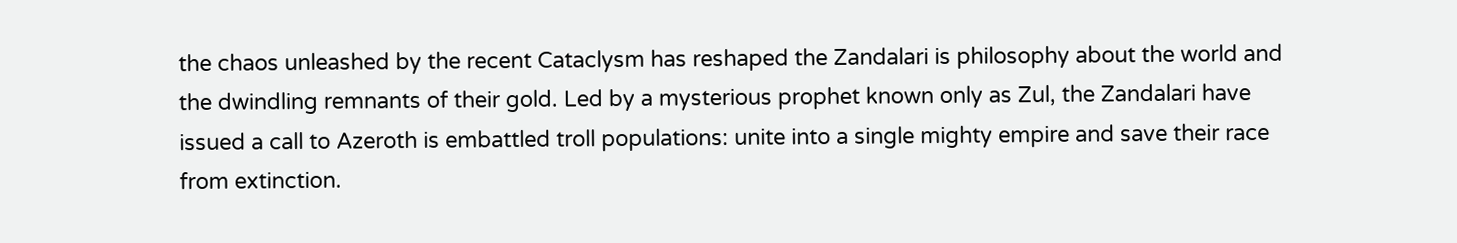the chaos unleashed by the recent Cataclysm has reshaped the Zandalari is philosophy about the world and the dwindling remnants of their gold. Led by a mysterious prophet known only as Zul, the Zandalari have issued a call to Azeroth is embattled troll populations: unite into a single mighty empire and save their race from extinction.